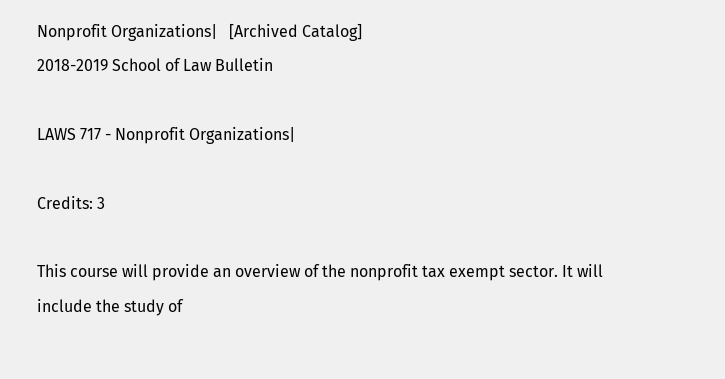Nonprofit Organizations|   [Archived Catalog]
2018-2019 School of Law Bulletin

LAWS 717 - Nonprofit Organizations|

Credits: 3

This course will provide an overview of the nonprofit tax exempt sector. It will include the study of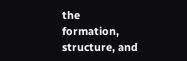the formation, structure, and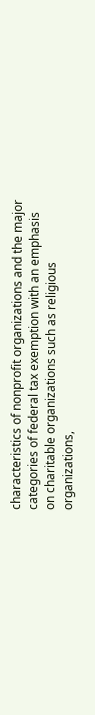characteristics of nonprofit organizations and the major categories of federal tax exemption with an emphasis on charitable organizations such as religious organizations,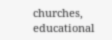churches, educational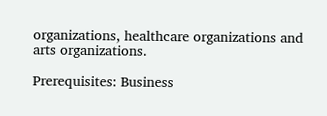organizations, healthcare organizations and arts organizations.

Prerequisites: Business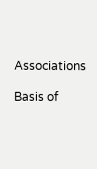Associations

Basis of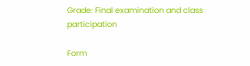Grade: Final examination and class participation

Form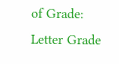of Grade: Letter Grade